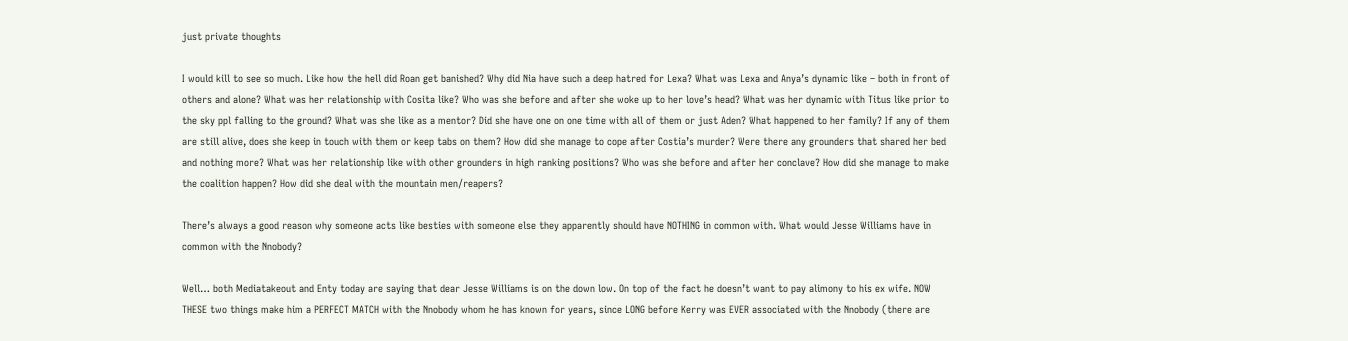just private thoughts

I would kill to see so much. Like how the hell did Roan get banished? Why did Nia have such a deep hatred for Lexa? What was Lexa and Anya’s dynamic like – both in front of others and alone? What was her relationship with Cosita like? Who was she before and after she woke up to her love’s head? What was her dynamic with Titus like prior to the sky ppl falling to the ground? What was she like as a mentor? Did she have one on one time with all of them or just Aden? What happened to her family? If any of them are still alive, does she keep in touch with them or keep tabs on them? How did she manage to cope after Costia’s murder? Were there any grounders that shared her bed and nothing more? What was her relationship like with other grounders in high ranking positions? Who was she before and after her conclave? How did she manage to make the coalition happen? How did she deal with the mountain men/reapers?

There’s always a good reason why someone acts like besties with someone else they apparently should have NOTHING in common with. What would Jesse Williams have in common with the Nnobody?

Well… both Mediatakeout and Enty today are saying that dear Jesse Williams is on the down low. On top of the fact he doesn’t want to pay alimony to his ex wife. NOW THESE two things make him a PERFECT MATCH with the Nnobody whom he has known for years, since LONG before Kerry was EVER associated with the Nnobody (there are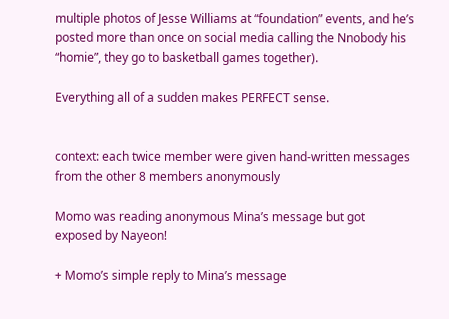multiple photos of Jesse Williams at “foundation” events, and he’s posted more than once on social media calling the Nnobody his “homie”, they go to basketball games together).

Everything all of a sudden makes PERFECT sense.


context: each twice member were given hand-written messages from the other 8 members anonymously

Momo was reading anonymous Mina’s message but got exposed by Nayeon!

+ Momo’s simple reply to Mina’s message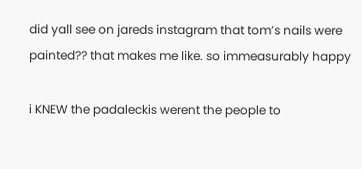did yall see on jareds instagram that tom’s nails were painted?? that makes me like. so immeasurably happy

i KNEW the padaleckis werent the people to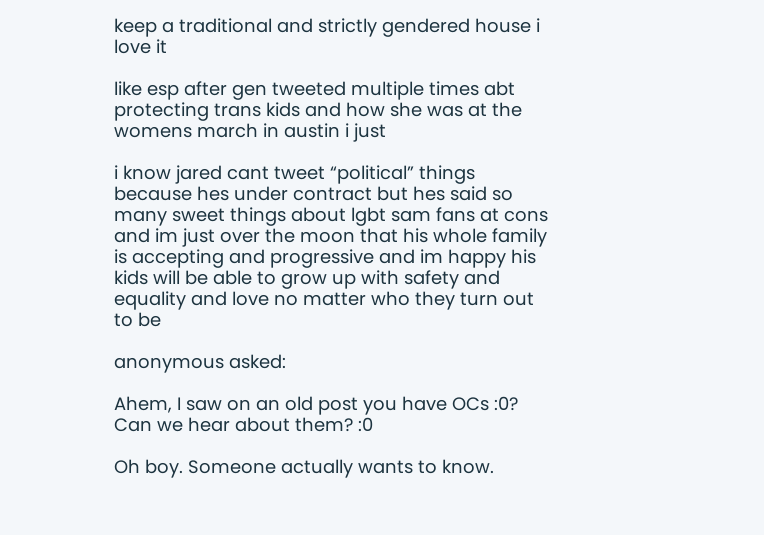keep a traditional and strictly gendered house i love it

like esp after gen tweeted multiple times abt protecting trans kids and how she was at the womens march in austin i just

i know jared cant tweet “political” things because hes under contract but hes said so many sweet things about lgbt sam fans at cons and im just over the moon that his whole family is accepting and progressive and im happy his kids will be able to grow up with safety and equality and love no matter who they turn out to be

anonymous asked:

Ahem, I saw on an old post you have OCs :0? Can we hear about them? :0

Oh boy. Someone actually wants to know.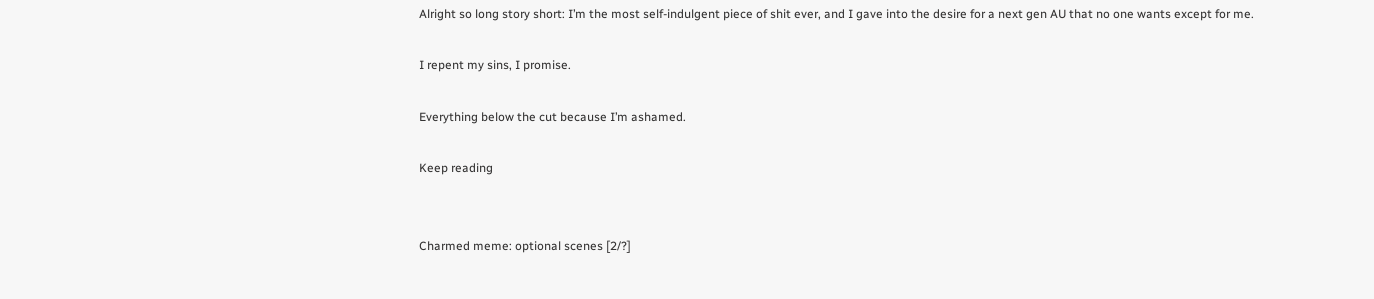Alright so long story short: I’m the most self-indulgent piece of shit ever, and I gave into the desire for a next gen AU that no one wants except for me.

I repent my sins, I promise.

Everything below the cut because I’m ashamed.

Keep reading


Charmed meme: optional scenes [2/?]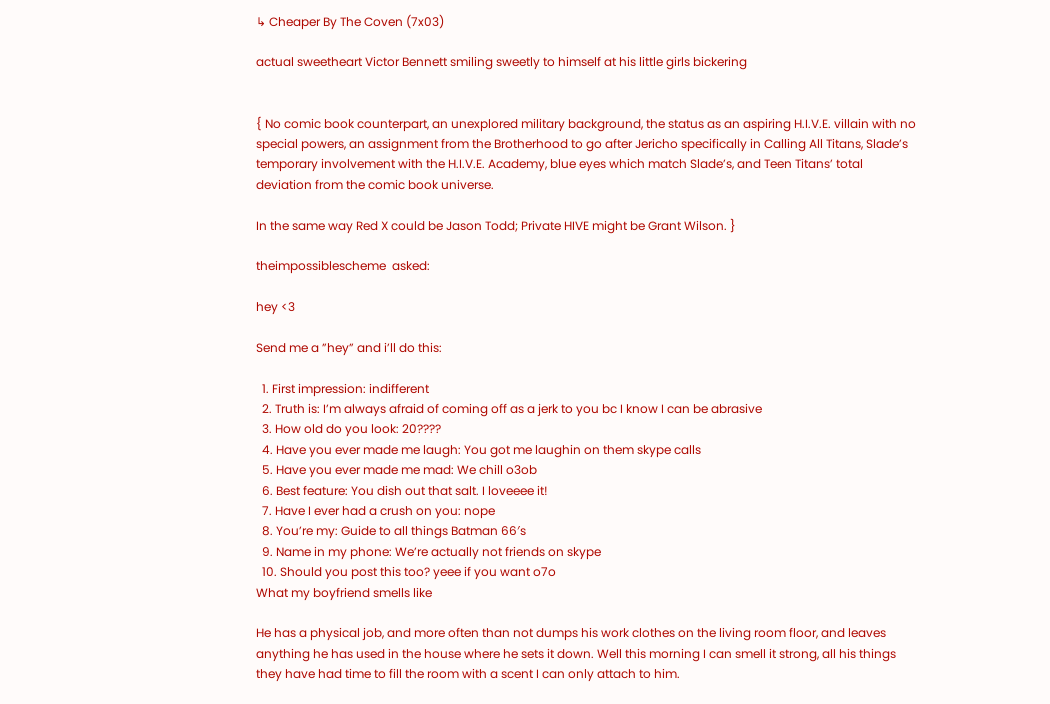↳ Cheaper By The Coven (7x03)

actual sweetheart Victor Bennett smiling sweetly to himself at his little girls bickering


{ No comic book counterpart, an unexplored military background, the status as an aspiring H.I.V.E. villain with no special powers, an assignment from the Brotherhood to go after Jericho specifically in Calling All Titans, Slade’s temporary involvement with the H.I.V.E. Academy, blue eyes which match Slade’s, and Teen Titans’ total deviation from the comic book universe.

In the same way Red X could be Jason Todd; Private HIVE might be Grant Wilson. }

theimpossiblescheme  asked:

hey <3

Send me a ”hey” and i’ll do this:

  1. First impression: indifferent
  2. Truth is: I’m always afraid of coming off as a jerk to you bc I know I can be abrasive
  3. How old do you look: 20????
  4. Have you ever made me laugh: You got me laughin on them skype calls
  5. Have you ever made me mad: We chill o3ob
  6. Best feature: You dish out that salt. I loveeee it!
  7. Have I ever had a crush on you: nope
  8. You’re my: Guide to all things Batman 66′s
  9. Name in my phone: We’re actually not friends on skype
  10. Should you post this too? yeee if you want o7o
What my boyfriend smells like

He has a physical job, and more often than not dumps his work clothes on the living room floor, and leaves anything he has used in the house where he sets it down. Well this morning I can smell it strong, all his things they have had time to fill the room with a scent I can only attach to him.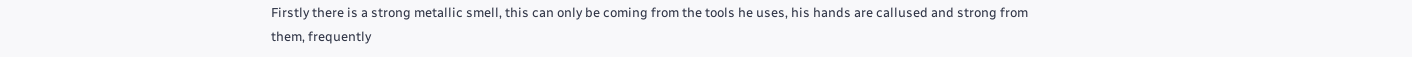Firstly there is a strong metallic smell, this can only be coming from the tools he uses, his hands are callused and strong from them, frequently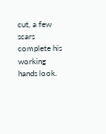cut, a few scars complete his working hands look.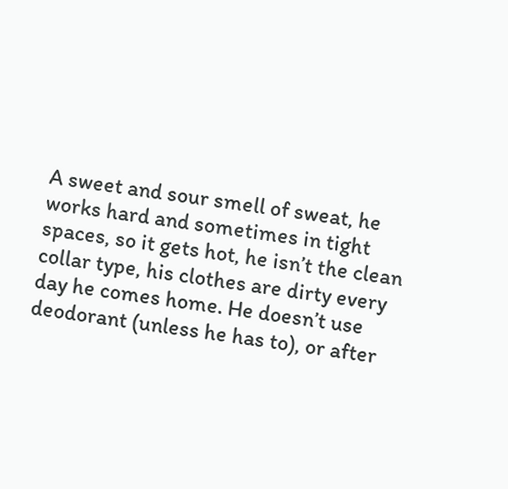A sweet and sour smell of sweat, he works hard and sometimes in tight spaces, so it gets hot, he isn’t the clean collar type, his clothes are dirty every day he comes home. He doesn’t use deodorant (unless he has to), or after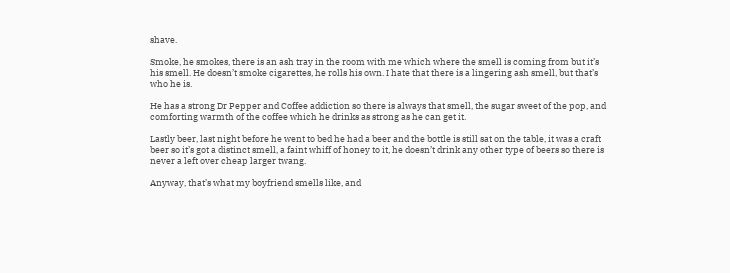shave.

Smoke, he smokes, there is an ash tray in the room with me which where the smell is coming from but it’s his smell. He doesn’t smoke cigarettes, he rolls his own. I hate that there is a lingering ash smell, but that’s who he is.

He has a strong Dr Pepper and Coffee addiction so there is always that smell, the sugar sweet of the pop, and comforting warmth of the coffee which he drinks as strong as he can get it.

Lastly beer, last night before he went to bed he had a beer and the bottle is still sat on the table, it was a craft beer so it’s got a distinct smell, a faint whiff of honey to it, he doesn’t drink any other type of beers so there is never a left over cheap larger twang.

Anyway, that’s what my boyfriend smells like, and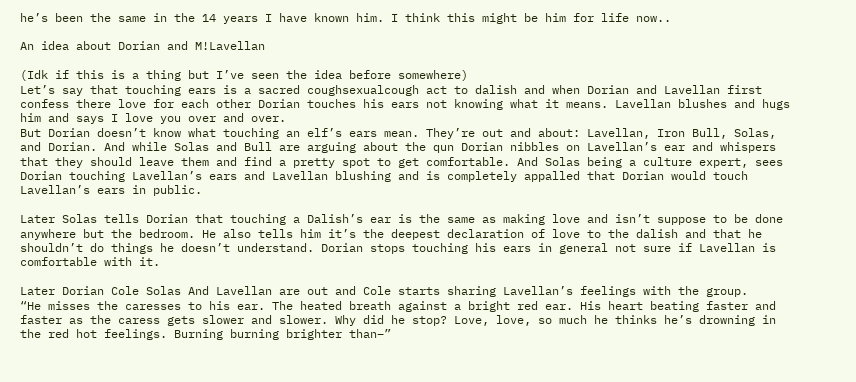he’s been the same in the 14 years I have known him. I think this might be him for life now..

An idea about Dorian and M!Lavellan

(Idk if this is a thing but I’ve seen the idea before somewhere)
Let’s say that touching ears is a sacred coughsexualcough act to dalish and when Dorian and Lavellan first confess there love for each other Dorian touches his ears not knowing what it means. Lavellan blushes and hugs him and says I love you over and over.
But Dorian doesn’t know what touching an elf’s ears mean. They’re out and about: Lavellan, Iron Bull, Solas, and Dorian. And while Solas and Bull are arguing about the qun Dorian nibbles on Lavellan’s ear and whispers that they should leave them and find a pretty spot to get comfortable. And Solas being a culture expert, sees Dorian touching Lavellan’s ears and Lavellan blushing and is completely appalled that Dorian would touch Lavellan’s ears in public.

Later Solas tells Dorian that touching a Dalish’s ear is the same as making love and isn’t suppose to be done anywhere but the bedroom. He also tells him it’s the deepest declaration of love to the dalish and that he shouldn’t do things he doesn’t understand. Dorian stops touching his ears in general not sure if Lavellan is comfortable with it.

Later Dorian Cole Solas And Lavellan are out and Cole starts sharing Lavellan’s feelings with the group.
“He misses the caresses to his ear. The heated breath against a bright red ear. His heart beating faster and faster as the caress gets slower and slower. Why did he stop? Love, love, so much he thinks he’s drowning in the red hot feelings. Burning burning brighter than–”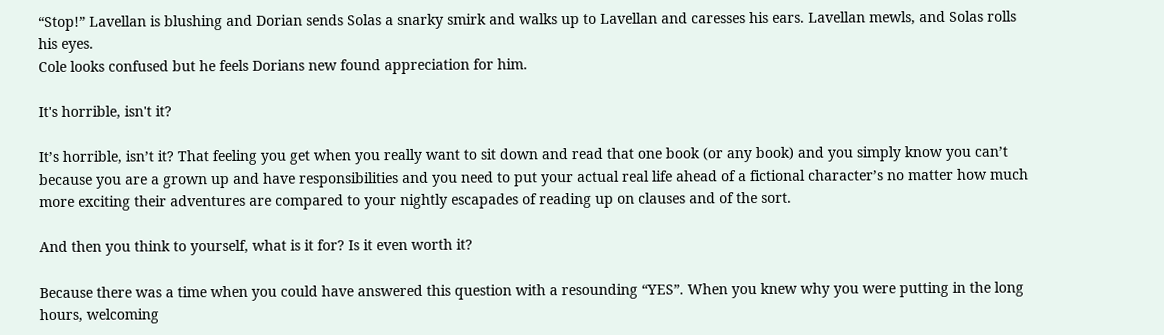“Stop!” Lavellan is blushing and Dorian sends Solas a snarky smirk and walks up to Lavellan and caresses his ears. Lavellan mewls, and Solas rolls his eyes.
Cole looks confused but he feels Dorians new found appreciation for him.

It's horrible, isn't it?

It’s horrible, isn’t it? That feeling you get when you really want to sit down and read that one book (or any book) and you simply know you can’t because you are a grown up and have responsibilities and you need to put your actual real life ahead of a fictional character’s no matter how much more exciting their adventures are compared to your nightly escapades of reading up on clauses and of the sort.

And then you think to yourself, what is it for? Is it even worth it?

Because there was a time when you could have answered this question with a resounding “YES”. When you knew why you were putting in the long hours, welcoming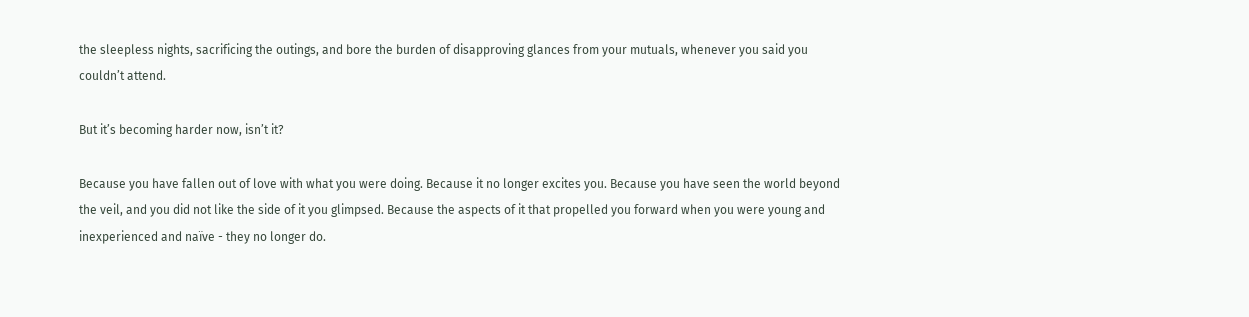the sleepless nights, sacrificing the outings, and bore the burden of disapproving glances from your mutuals, whenever you said you couldn’t attend.

But it’s becoming harder now, isn’t it?

Because you have fallen out of love with what you were doing. Because it no longer excites you. Because you have seen the world beyond the veil, and you did not like the side of it you glimpsed. Because the aspects of it that propelled you forward when you were young and inexperienced and naïve - they no longer do.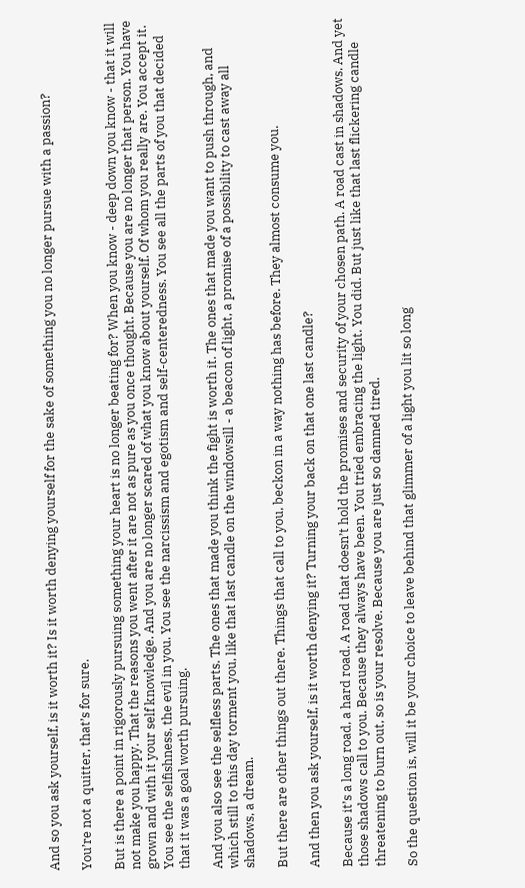And so you ask yourself, is it worth it? Is it worth denying yourself for the sake of something you no longer pursue with a passion?

You’re not a quitter, that’s for sure.

But is there a point in rigorously pursuing something your heart is no longer beating for? When you know - deep down you know - that it will not make you happy. That the reasons you went after it are not as pure as you once thought. Because you are no longer that person. You have grown and with it your self knowledge. And you are no longer scared of what you know about yourself. Of whom you really are. You accept it. You see the selfishness, the evil in you. You see the narcissism and egotism and self-centeredness. You see all the parts of you that decided that it was a goal worth pursuing.

And you also see the selfless parts. The ones that made you think the fight is worth it. The ones that made you want to push through, and which still to this day torment you, like that last candle on the windowsill - a beacon of light, a promise of a possibility to cast away all shadows, a dream.

But there are other things out there. Things that call to you, beckon in a way nothing has before. They almost consume you.

And then you ask yourself, is it worth denying it? Turning your back on that one last candle?

Because it’s a long road, a hard road. A road that doesn’t hold the promises and security of your chosen path. A road cast in shadows. And yet those shadows call to you. Because they always have been. You tried embracing the light. You did. But just like that last flickering candle threatening to burn out, so is your resolve. Because you are just so damned tired.

So the question is, will it be your choice to leave behind that glimmer of a light you lit so long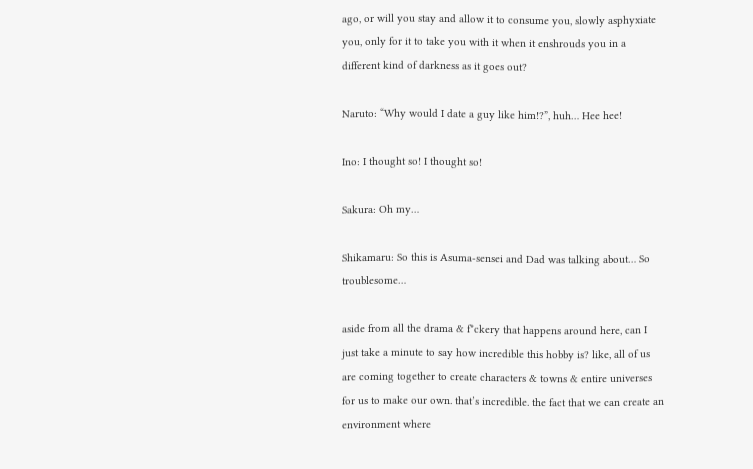ago, or will you stay and allow it to consume you, slowly asphyxiate you, only for it to take you with it when it enshrouds you in a different kind of darkness as it goes out?

Naruto: “Why would I date a guy like him!?”, huh… Hee hee!

Ino: I thought so! I thought so!

Sakura: Oh my…

Shikamaru: So this is Asuma-sensei and Dad was talking about… So troublesome…

aside from all the drama & f*ckery that happens around here, can I just take a minute to say how incredible this hobby is? like, all of us are coming together to create characters & towns & entire universes for us to make our own. that’s incredible. the fact that we can create an environment where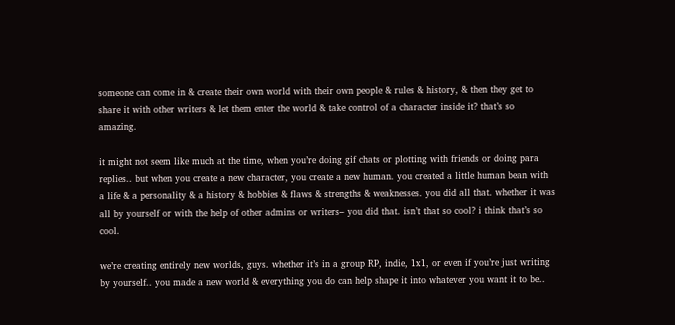someone can come in & create their own world with their own people & rules & history, & then they get to share it with other writers & let them enter the world & take control of a character inside it? that’s so amazing.

it might not seem like much at the time, when you’re doing gif chats or plotting with friends or doing para replies.. but when you create a new character, you create a new human. you created a little human bean with a life & a personality & a history & hobbies & flaws & strengths & weaknesses. you did all that. whether it was all by yourself or with the help of other admins or writers– you did that. isn’t that so cool? i think that’s so cool.

we’re creating entirely new worlds, guys. whether it’s in a group RP, indie, 1x1, or even if you’re just writing by yourself.. you made a new world & everything you do can help shape it into whatever you want it to be..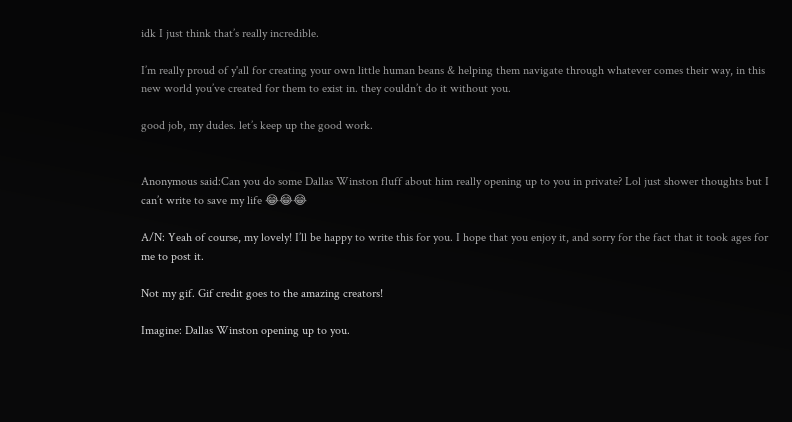idk I just think that’s really incredible.

I’m really proud of y'all for creating your own little human beans & helping them navigate through whatever comes their way, in this new world you’ve created for them to exist in. they couldn’t do it without you.

good job, my dudes. let’s keep up the good work.


Anonymous said:Can you do some Dallas Winston fluff about him really opening up to you in private? Lol just shower thoughts but I can’t write to save my life 😂😂😂

A/N: Yeah of course, my lovely! I’ll be happy to write this for you. I hope that you enjoy it, and sorry for the fact that it took ages for me to post it.

Not my gif. Gif credit goes to the amazing creators!

Imagine: Dallas Winston opening up to you.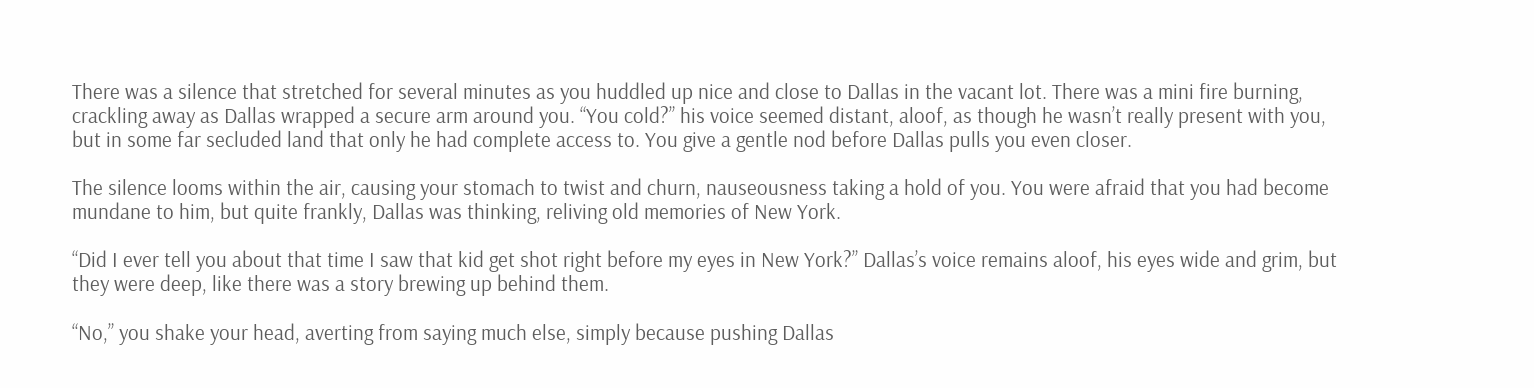There was a silence that stretched for several minutes as you huddled up nice and close to Dallas in the vacant lot. There was a mini fire burning, crackling away as Dallas wrapped a secure arm around you. “You cold?” his voice seemed distant, aloof, as though he wasn’t really present with you, but in some far secluded land that only he had complete access to. You give a gentle nod before Dallas pulls you even closer.

The silence looms within the air, causing your stomach to twist and churn, nauseousness taking a hold of you. You were afraid that you had become mundane to him, but quite frankly, Dallas was thinking, reliving old memories of New York.

“Did I ever tell you about that time I saw that kid get shot right before my eyes in New York?” Dallas’s voice remains aloof, his eyes wide and grim, but they were deep, like there was a story brewing up behind them.

“No,” you shake your head, averting from saying much else, simply because pushing Dallas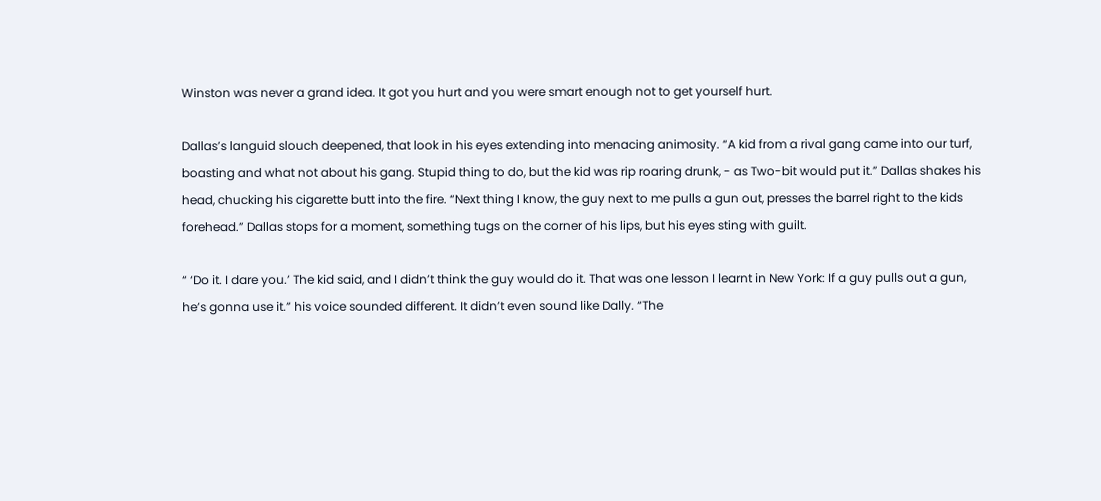Winston was never a grand idea. It got you hurt and you were smart enough not to get yourself hurt.

Dallas’s languid slouch deepened, that look in his eyes extending into menacing animosity. “A kid from a rival gang came into our turf, boasting and what not about his gang. Stupid thing to do, but the kid was rip roaring drunk, - as Two-bit would put it.” Dallas shakes his head, chucking his cigarette butt into the fire. “Next thing I know, the guy next to me pulls a gun out, presses the barrel right to the kids forehead.” Dallas stops for a moment, something tugs on the corner of his lips, but his eyes sting with guilt.

“ ‘Do it. I dare you.’ The kid said, and I didn’t think the guy would do it. That was one lesson I learnt in New York: If a guy pulls out a gun, he’s gonna use it.” his voice sounded different. It didn’t even sound like Dally. “The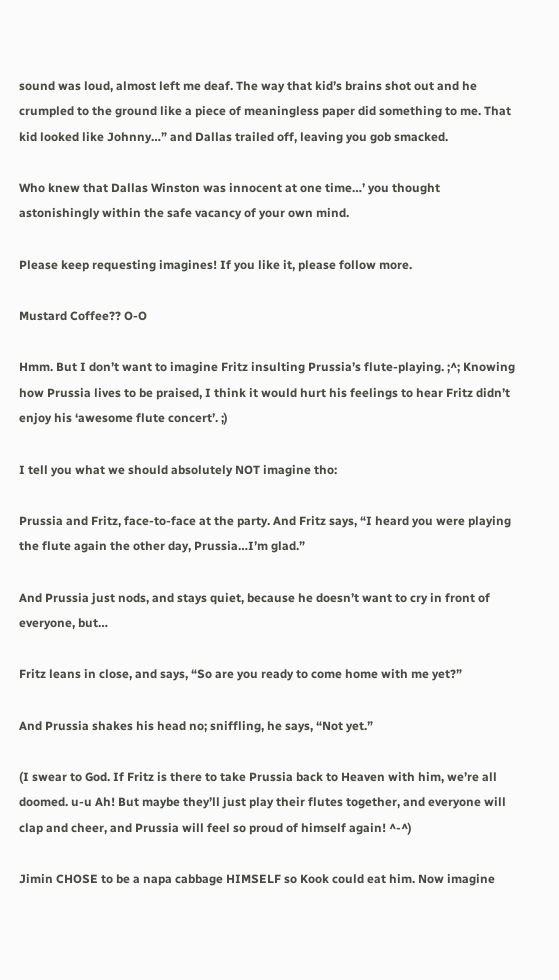sound was loud, almost left me deaf. The way that kid’s brains shot out and he crumpled to the ground like a piece of meaningless paper did something to me. That kid looked like Johnny…” and Dallas trailed off, leaving you gob smacked.

Who knew that Dallas Winston was innocent at one time…’ you thought astonishingly within the safe vacancy of your own mind.

Please keep requesting imagines! If you like it, please follow more.

Mustard Coffee?? O-O

Hmm. But I don’t want to imagine Fritz insulting Prussia’s flute-playing. ;^; Knowing how Prussia lives to be praised, I think it would hurt his feelings to hear Fritz didn’t enjoy his ‘awesome flute concert’. ;)

I tell you what we should absolutely NOT imagine tho:

Prussia and Fritz, face-to-face at the party. And Fritz says, “I heard you were playing the flute again the other day, Prussia…I’m glad.”

And Prussia just nods, and stays quiet, because he doesn’t want to cry in front of everyone, but…

Fritz leans in close, and says, “So are you ready to come home with me yet?”

And Prussia shakes his head no; sniffling, he says, “Not yet.”

(I swear to God. If Fritz is there to take Prussia back to Heaven with him, we’re all doomed. u-u Ah! But maybe they’ll just play their flutes together, and everyone will clap and cheer, and Prussia will feel so proud of himself again! ^-^)

Jimin CHOSE to be a napa cabbage HIMSELF so Kook could eat him. Now imagine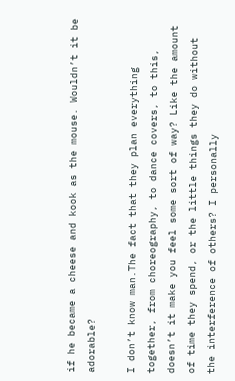if he became a cheese and kook as the mouse. Wouldn’t it be adorable?

I don’t know man.The fact that they plan everything together, from choreography, to dance covers, to this, doesn’t it make you feel some sort of way? Like the amount of time they spend, or the little things they do without the interference of others? I personally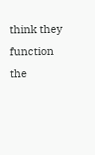think they function the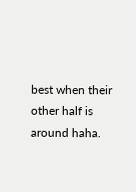best when their other half is around haha.